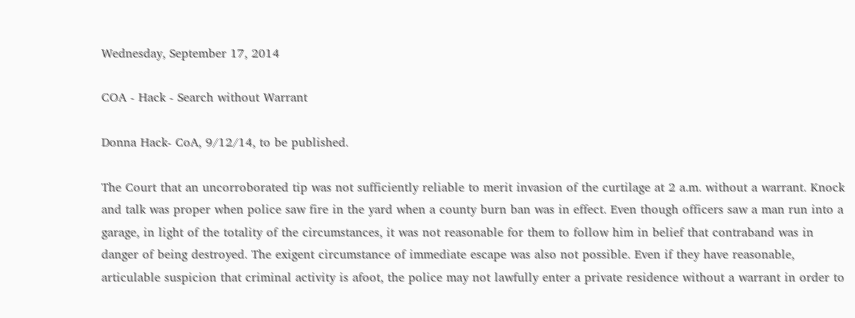Wednesday, September 17, 2014

COA - Hack - Search without Warrant

Donna Hack- CoA, 9/12/14, to be published.

The Court that an uncorroborated tip was not sufficiently reliable to merit invasion of the curtilage at 2 a.m. without a warrant. Knock and talk was proper when police saw fire in the yard when a county burn ban was in effect. Even though officers saw a man run into a garage, in light of the totality of the circumstances, it was not reasonable for them to follow him in belief that contraband was in danger of being destroyed. The exigent circumstance of immediate escape was also not possible. Even if they have reasonable, articulable suspicion that criminal activity is afoot, the police may not lawfully enter a private residence without a warrant in order to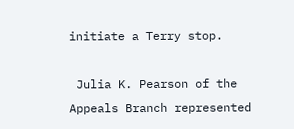initiate a Terry stop.

 Julia K. Pearson of the Appeals Branch represented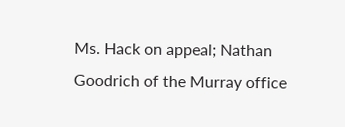Ms. Hack on appeal; Nathan Goodrich of the Murray office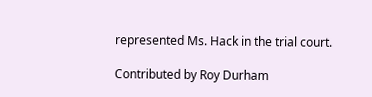represented Ms. Hack in the trial court.

Contributed by Roy Durham